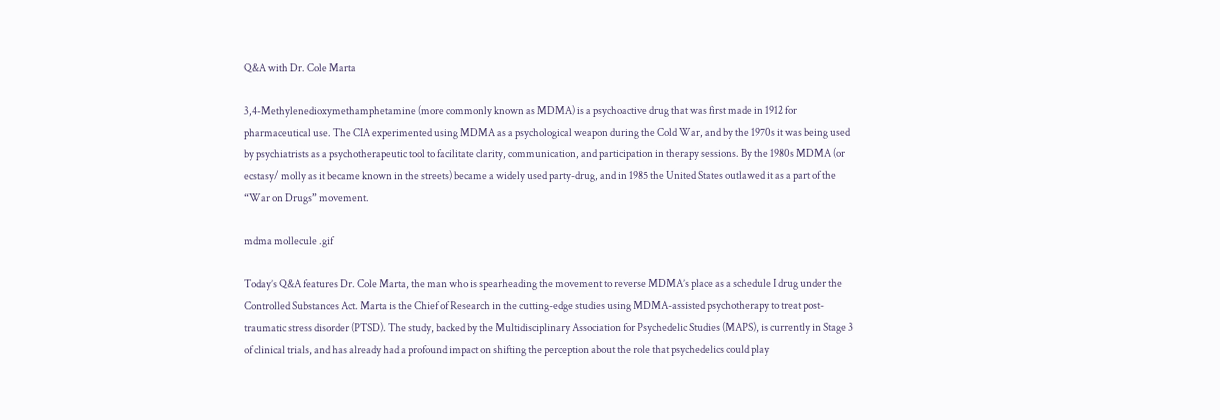Q&A with Dr. Cole Marta

3,4-Methylenedioxymethamphetamine (more commonly known as MDMA) is a psychoactive drug that was first made in 1912 for pharmaceutical use. The CIA experimented using MDMA as a psychological weapon during the Cold War, and by the 1970s it was being used by psychiatrists as a psychotherapeutic tool to facilitate clarity, communication, and participation in therapy sessions. By the 1980s MDMA (or ecstasy/ molly as it became known in the streets) became a widely used party-drug, and in 1985 the United States outlawed it as a part of the “War on Drugs” movement.

mdma mollecule .gif

Today’s Q&A features Dr. Cole Marta, the man who is spearheading the movement to reverse MDMA’s place as a schedule I drug under the Controlled Substances Act. Marta is the Chief of Research in the cutting-edge studies using MDMA-assisted psychotherapy to treat post-traumatic stress disorder (PTSD). The study, backed by the Multidisciplinary Association for Psychedelic Studies (MAPS), is currently in Stage 3 of clinical trials, and has already had a profound impact on shifting the perception about the role that psychedelics could play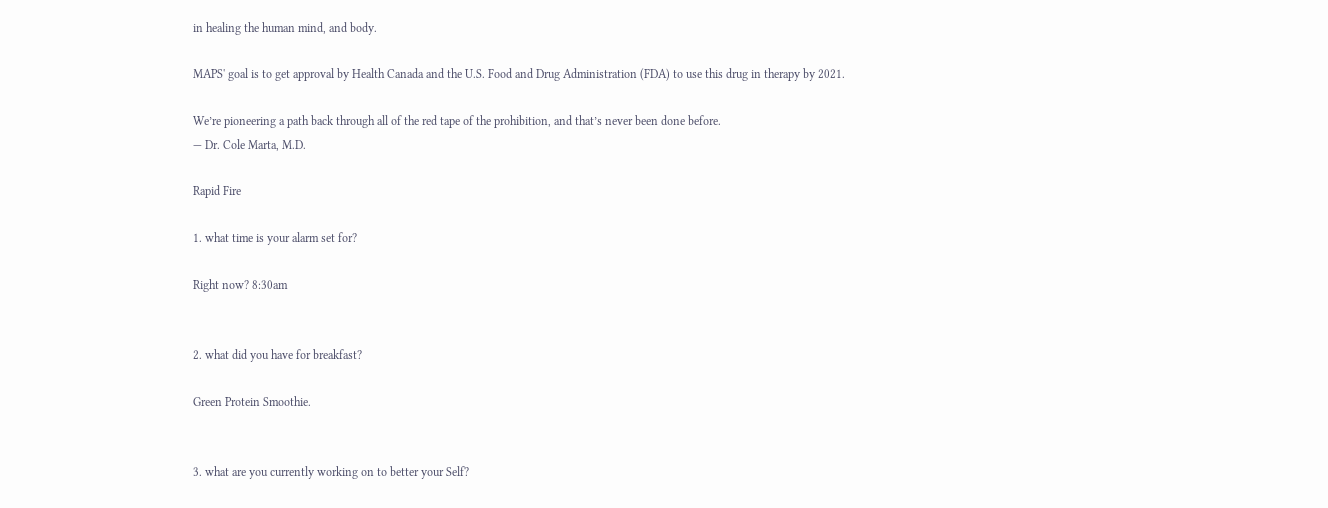in healing the human mind, and body.

MAPS' goal is to get approval by Health Canada and the U.S. Food and Drug Administration (FDA) to use this drug in therapy by 2021.

We’re pioneering a path back through all of the red tape of the prohibition, and that’s never been done before.
— Dr. Cole Marta, M.D.

Rapid Fire

1. what time is your alarm set for?

Right now? 8:30am


2. what did you have for breakfast?

Green Protein Smoothie.


3. what are you currently working on to better your Self?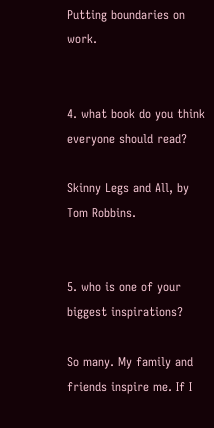Putting boundaries on work.


4. what book do you think everyone should read?

Skinny Legs and All, by Tom Robbins.


5. who is one of your biggest inspirations?

So many. My family and friends inspire me. If I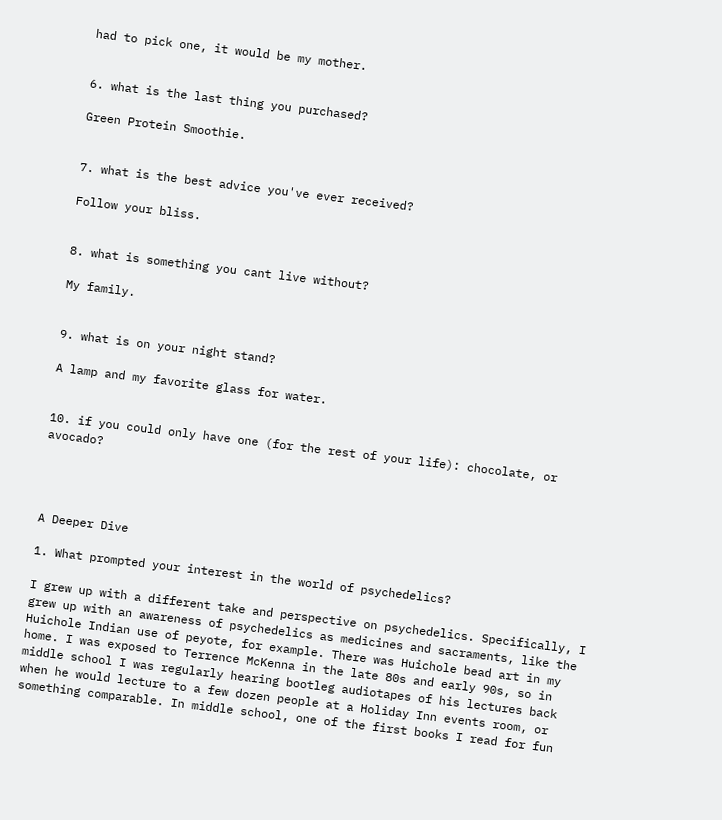had to pick one, it would be my mother.


6. what is the last thing you purchased?

Green Protein Smoothie.


7. what is the best advice you've ever received?

Follow your bliss.


8. what is something you cant live without?

My family.


9. what is on your night stand?

A lamp and my favorite glass for water.


10. if you could only have one (for the rest of your life): chocolate, or avocado?




A Deeper Dive

1. What prompted your interest in the world of psychedelics?

I grew up with a different take and perspective on psychedelics. Specifically, I grew up with an awareness of psychedelics as medicines and sacraments, like the Huichole Indian use of peyote, for example. There was Huichole bead art in my home. I was exposed to Terrence McKenna in the late 80s and early 90s, so in middle school I was regularly hearing bootleg audiotapes of his lectures back when he would lecture to a few dozen people at a Holiday Inn events room, or something comparable. In middle school, one of the first books I read for fun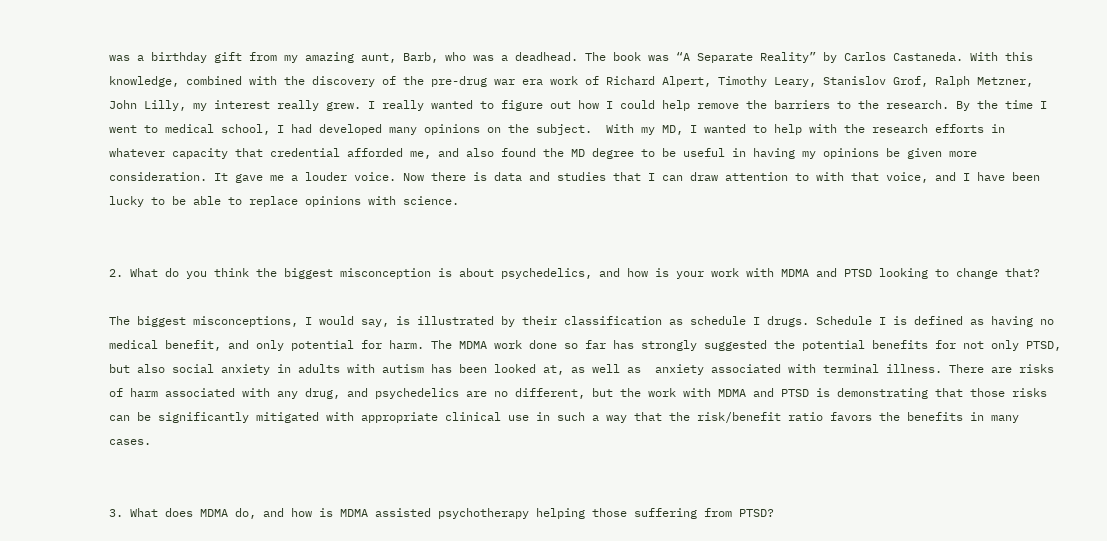was a birthday gift from my amazing aunt, Barb, who was a deadhead. The book was “A Separate Reality” by Carlos Castaneda. With this knowledge, combined with the discovery of the pre-drug war era work of Richard Alpert, Timothy Leary, Stanislov Grof, Ralph Metzner, John Lilly, my interest really grew. I really wanted to figure out how I could help remove the barriers to the research. By the time I went to medical school, I had developed many opinions on the subject.  With my MD, I wanted to help with the research efforts in whatever capacity that credential afforded me, and also found the MD degree to be useful in having my opinions be given more consideration. It gave me a louder voice. Now there is data and studies that I can draw attention to with that voice, and I have been lucky to be able to replace opinions with science.


2. What do you think the biggest misconception is about psychedelics, and how is your work with MDMA and PTSD looking to change that?

The biggest misconceptions, I would say, is illustrated by their classification as schedule I drugs. Schedule I is defined as having no medical benefit, and only potential for harm. The MDMA work done so far has strongly suggested the potential benefits for not only PTSD, but also social anxiety in adults with autism has been looked at, as well as  anxiety associated with terminal illness. There are risks of harm associated with any drug, and psychedelics are no different, but the work with MDMA and PTSD is demonstrating that those risks can be significantly mitigated with appropriate clinical use in such a way that the risk/benefit ratio favors the benefits in many cases.


3. What does MDMA do, and how is MDMA assisted psychotherapy helping those suffering from PTSD?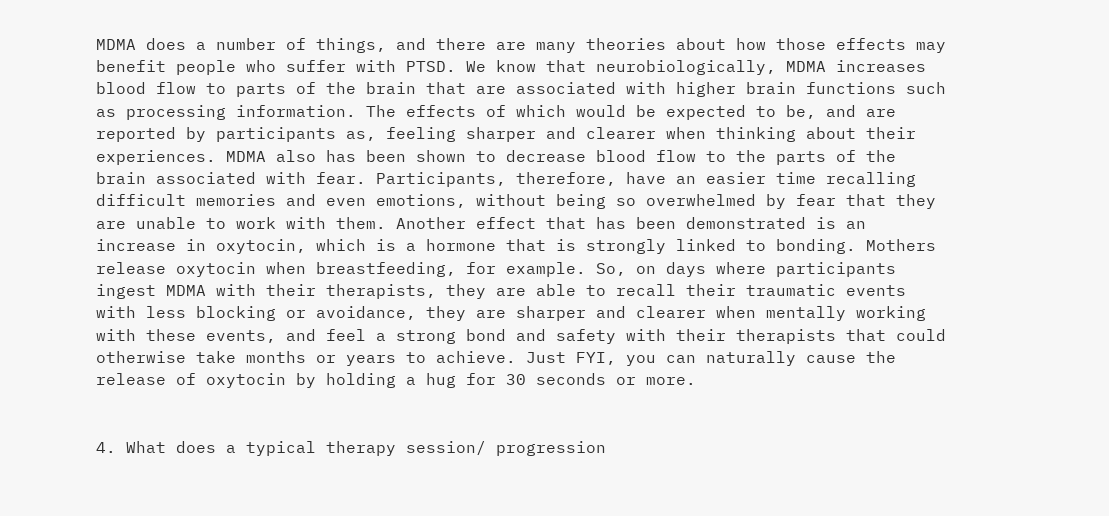MDMA does a number of things, and there are many theories about how those effects may benefit people who suffer with PTSD. We know that neurobiologically, MDMA increases blood flow to parts of the brain that are associated with higher brain functions such as processing information. The effects of which would be expected to be, and are reported by participants as, feeling sharper and clearer when thinking about their experiences. MDMA also has been shown to decrease blood flow to the parts of the brain associated with fear. Participants, therefore, have an easier time recalling difficult memories and even emotions, without being so overwhelmed by fear that they are unable to work with them. Another effect that has been demonstrated is an increase in oxytocin, which is a hormone that is strongly linked to bonding. Mothers release oxytocin when breastfeeding, for example. So, on days where participants ingest MDMA with their therapists, they are able to recall their traumatic events with less blocking or avoidance, they are sharper and clearer when mentally working with these events, and feel a strong bond and safety with their therapists that could otherwise take months or years to achieve. Just FYI, you can naturally cause the release of oxytocin by holding a hug for 30 seconds or more.


4. What does a typical therapy session/ progression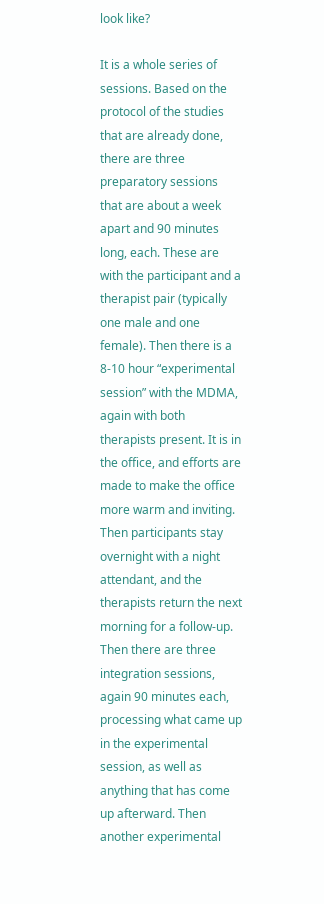look like?

It is a whole series of sessions. Based on the protocol of the studies that are already done, there are three preparatory sessions that are about a week apart and 90 minutes long, each. These are with the participant and a therapist pair (typically one male and one female). Then there is a 8-10 hour “experimental session” with the MDMA, again with both therapists present. It is in the office, and efforts are made to make the office more warm and inviting. Then participants stay overnight with a night attendant, and the therapists return the next morning for a follow-up. Then there are three integration sessions, again 90 minutes each, processing what came up in the experimental session, as well as anything that has come up afterward. Then another experimental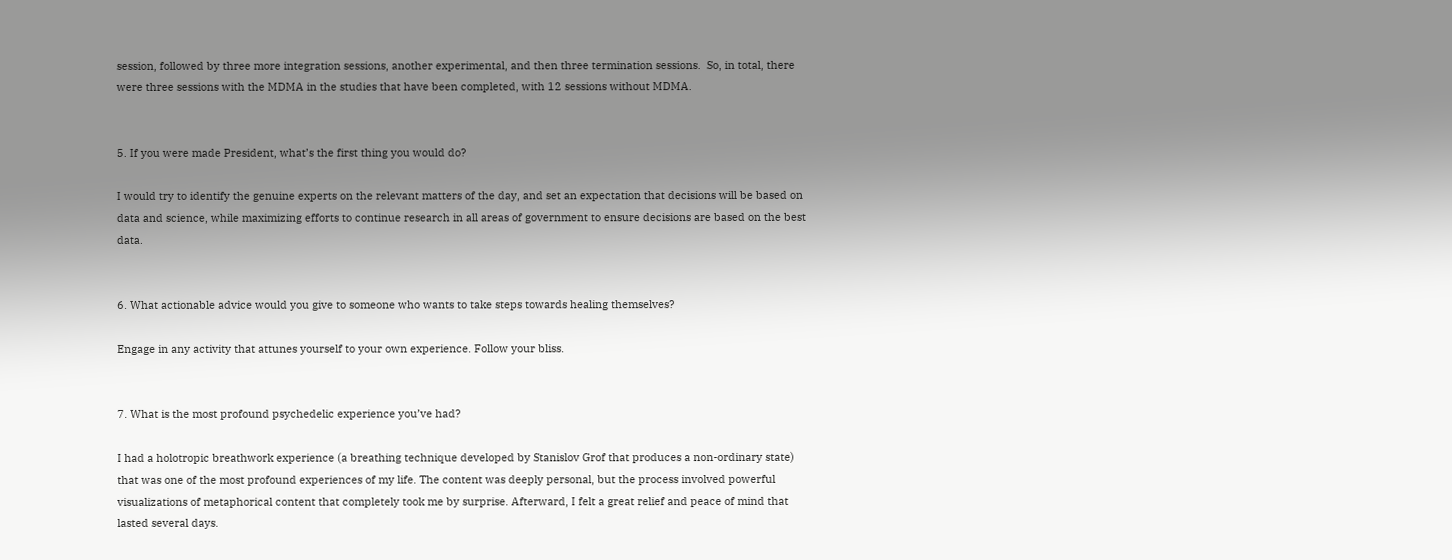session, followed by three more integration sessions, another experimental, and then three termination sessions.  So, in total, there were three sessions with the MDMA in the studies that have been completed, with 12 sessions without MDMA.


5. If you were made President, what’s the first thing you would do?

I would try to identify the genuine experts on the relevant matters of the day, and set an expectation that decisions will be based on data and science, while maximizing efforts to continue research in all areas of government to ensure decisions are based on the best data.


6. What actionable advice would you give to someone who wants to take steps towards healing themselves?

Engage in any activity that attunes yourself to your own experience. Follow your bliss.


7. What is the most profound psychedelic experience you’ve had?

I had a holotropic breathwork experience (a breathing technique developed by Stanislov Grof that produces a non-ordinary state) that was one of the most profound experiences of my life. The content was deeply personal, but the process involved powerful visualizations of metaphorical content that completely took me by surprise. Afterward, I felt a great relief and peace of mind that lasted several days.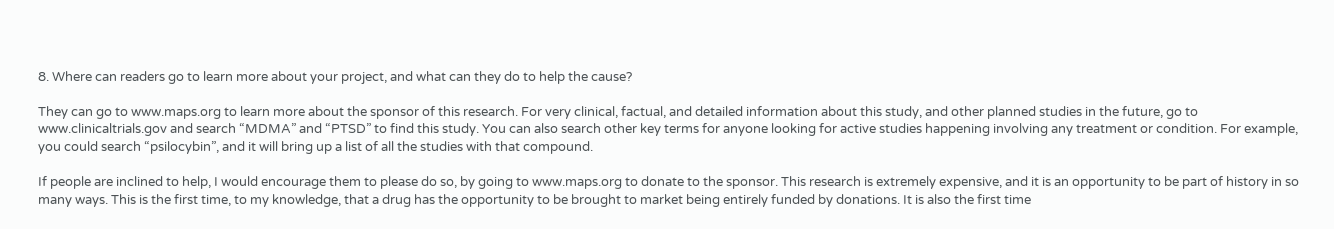8. Where can readers go to learn more about your project, and what can they do to help the cause?

They can go to www.maps.org to learn more about the sponsor of this research. For very clinical, factual, and detailed information about this study, and other planned studies in the future, go to www.clinicaltrials.gov and search “MDMA” and “PTSD” to find this study. You can also search other key terms for anyone looking for active studies happening involving any treatment or condition. For example, you could search “psilocybin”, and it will bring up a list of all the studies with that compound.

If people are inclined to help, I would encourage them to please do so, by going to www.maps.org to donate to the sponsor. This research is extremely expensive, and it is an opportunity to be part of history in so many ways. This is the first time, to my knowledge, that a drug has the opportunity to be brought to market being entirely funded by donations. It is also the first time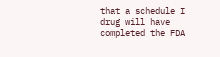that a schedule I drug will have completed the FDA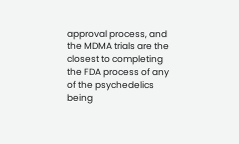approval process, and the MDMA trials are the closest to completing the FDA process of any of the psychedelics being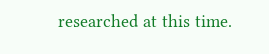researched at this time.